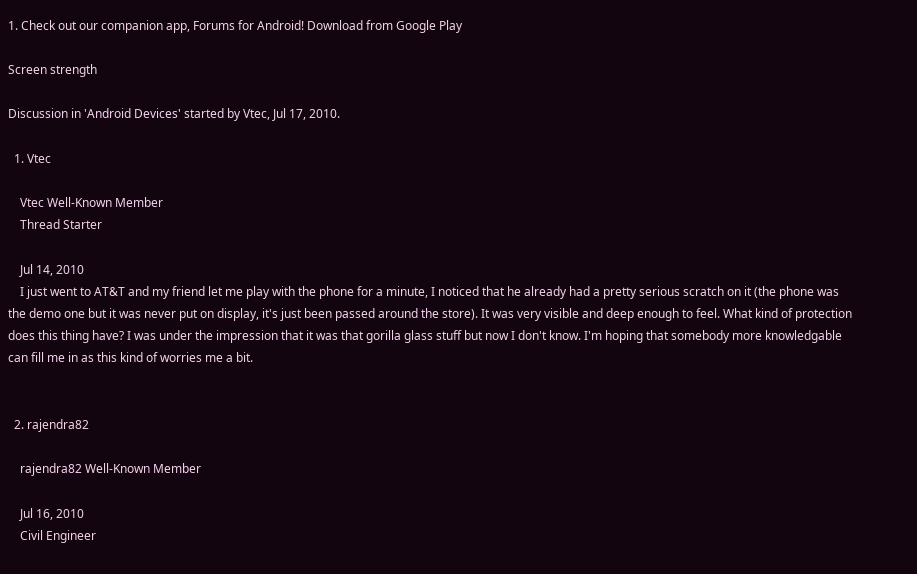1. Check out our companion app, Forums for Android! Download from Google Play

Screen strength

Discussion in 'Android Devices' started by Vtec, Jul 17, 2010.

  1. Vtec

    Vtec Well-Known Member
    Thread Starter

    Jul 14, 2010
    I just went to AT&T and my friend let me play with the phone for a minute, I noticed that he already had a pretty serious scratch on it (the phone was the demo one but it was never put on display, it's just been passed around the store). It was very visible and deep enough to feel. What kind of protection does this thing have? I was under the impression that it was that gorilla glass stuff but now I don't know. I'm hoping that somebody more knowledgable can fill me in as this kind of worries me a bit.


  2. rajendra82

    rajendra82 Well-Known Member

    Jul 16, 2010
    Civil Engineer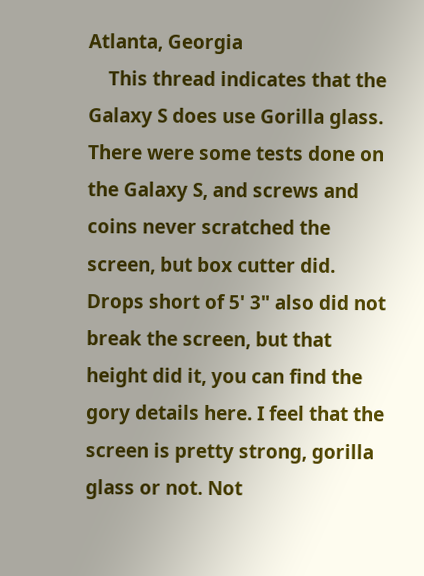Atlanta, Georgia
    This thread indicates that the Galaxy S does use Gorilla glass. There were some tests done on the Galaxy S, and screws and coins never scratched the screen, but box cutter did. Drops short of 5' 3" also did not break the screen, but that height did it, you can find the gory details here. I feel that the screen is pretty strong, gorilla glass or not. Not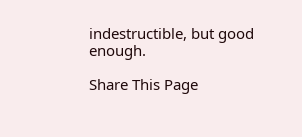indestructible, but good enough.

Share This Page